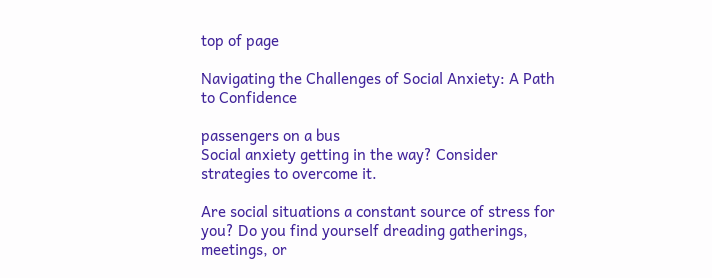top of page

Navigating the Challenges of Social Anxiety: A Path to Confidence

passengers on a bus
Social anxiety getting in the way? Consider strategies to overcome it.

Are social situations a constant source of stress for you? Do you find yourself dreading gatherings, meetings, or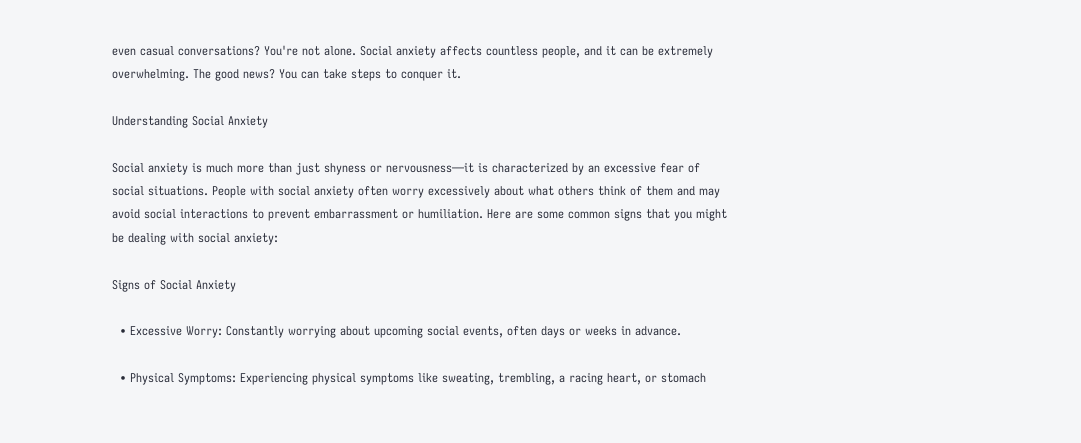even casual conversations? You're not alone. Social anxiety affects countless people, and it can be extremely overwhelming. The good news? You can take steps to conquer it.

Understanding Social Anxiety

Social anxiety is much more than just shyness or nervousness—it is characterized by an excessive fear of social situations. People with social anxiety often worry excessively about what others think of them and may avoid social interactions to prevent embarrassment or humiliation. Here are some common signs that you might be dealing with social anxiety:

Signs of Social Anxiety

  • Excessive Worry: Constantly worrying about upcoming social events, often days or weeks in advance.

  • Physical Symptoms: Experiencing physical symptoms like sweating, trembling, a racing heart, or stomach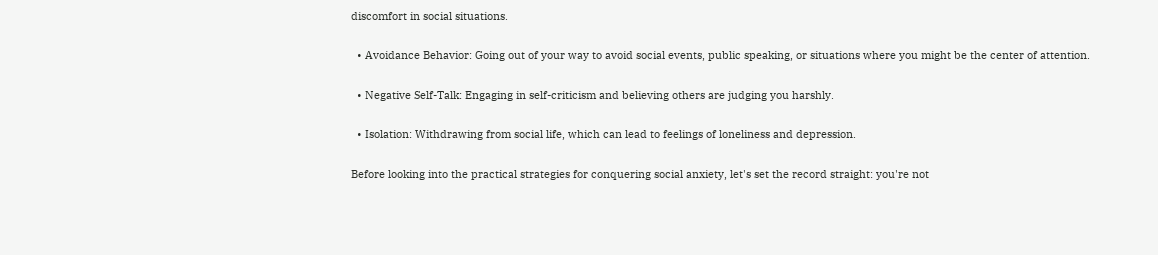discomfort in social situations.

  • Avoidance Behavior: Going out of your way to avoid social events, public speaking, or situations where you might be the center of attention.

  • Negative Self-Talk: Engaging in self-criticism and believing others are judging you harshly.

  • Isolation: Withdrawing from social life, which can lead to feelings of loneliness and depression.

Before looking into the practical strategies for conquering social anxiety, let's set the record straight: you're not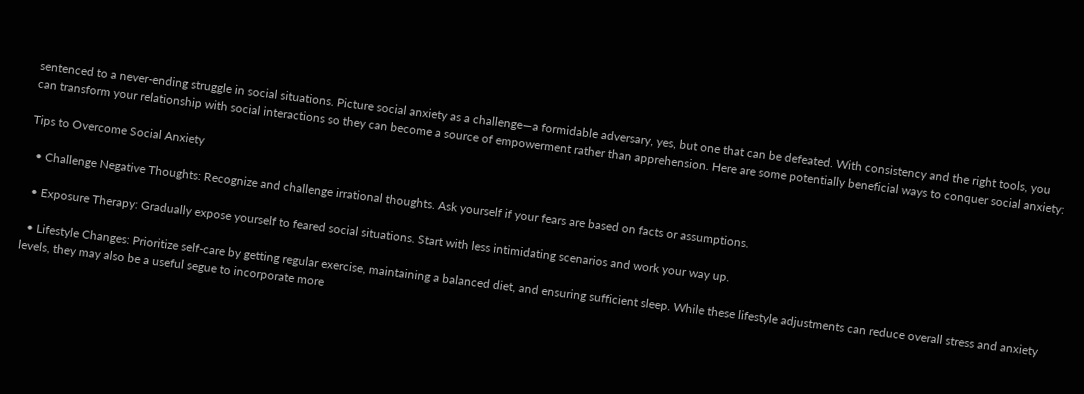sentenced to a never-ending struggle in social situations. Picture social anxiety as a challenge—a formidable adversary, yes, but one that can be defeated. With consistency and the right tools, you can transform your relationship with social interactions so they can become a source of empowerment rather than apprehension. Here are some potentially beneficial ways to conquer social anxiety:

Tips to Overcome Social Anxiety

  • Challenge Negative Thoughts: Recognize and challenge irrational thoughts. Ask yourself if your fears are based on facts or assumptions.

  • Exposure Therapy: Gradually expose yourself to feared social situations. Start with less intimidating scenarios and work your way up.

  • Lifestyle Changes: Prioritize self-care by getting regular exercise, maintaining a balanced diet, and ensuring sufficient sleep. While these lifestyle adjustments can reduce overall stress and anxiety levels, they may also be a useful segue to incorporate more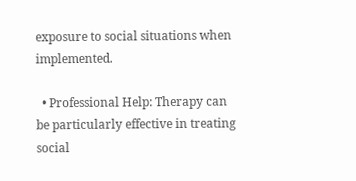exposure to social situations when implemented.

  • Professional Help: Therapy can be particularly effective in treating social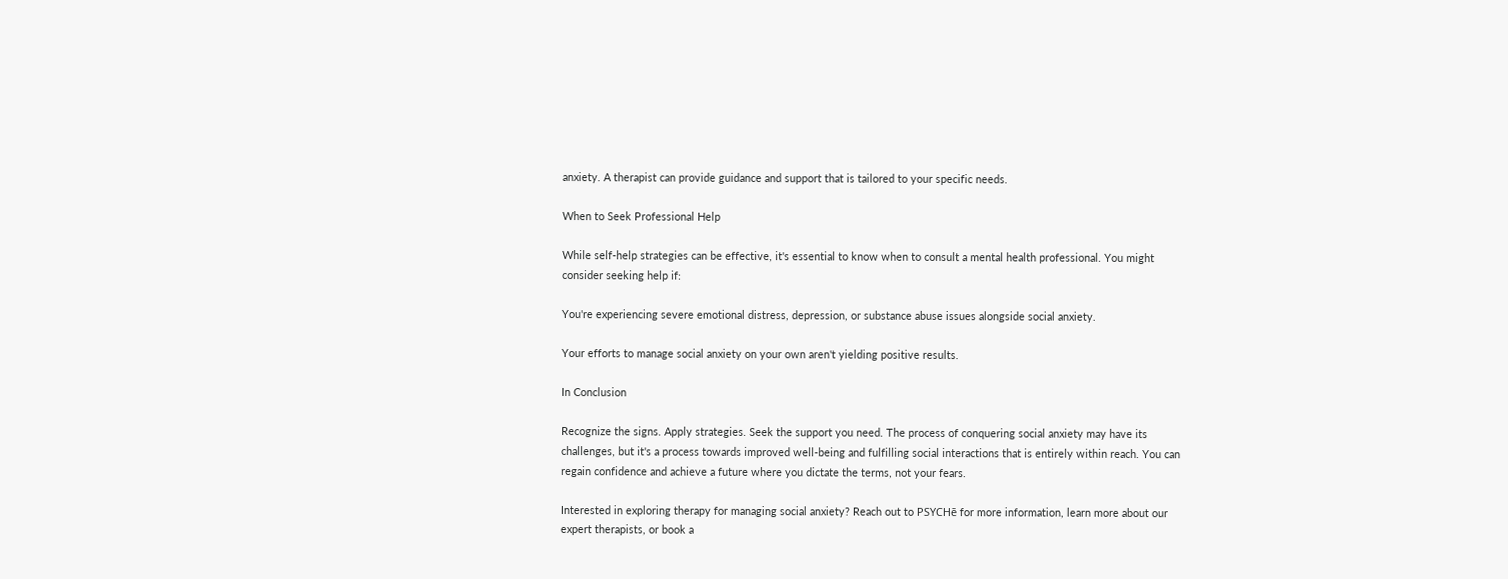anxiety. A therapist can provide guidance and support that is tailored to your specific needs.

When to Seek Professional Help

While self-help strategies can be effective, it's essential to know when to consult a mental health professional. You might consider seeking help if:

You're experiencing severe emotional distress, depression, or substance abuse issues alongside social anxiety.

Your efforts to manage social anxiety on your own aren't yielding positive results.

In Conclusion

Recognize the signs. Apply strategies. Seek the support you need. The process of conquering social anxiety may have its challenges, but it's a process towards improved well-being and fulfilling social interactions that is entirely within reach. You can regain confidence and achieve a future where you dictate the terms, not your fears.

Interested in exploring therapy for managing social anxiety? Reach out to PSYCHē for more information, learn more about our expert therapists, or book a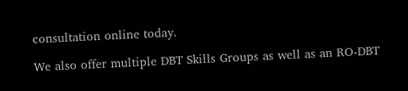consultation online today.

We also offer multiple DBT Skills Groups as well as an RO-DBT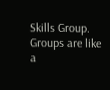Skills Group. Groups are like a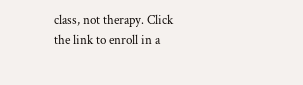class, not therapy. Click the link to enroll in a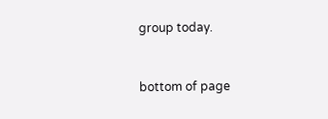group today.


bottom of page